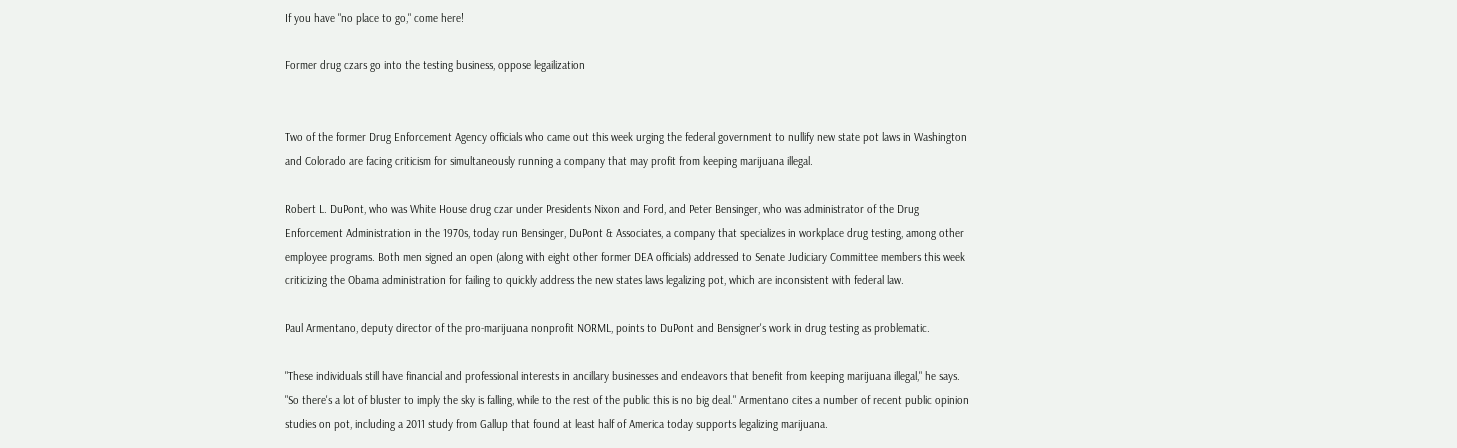If you have "no place to go," come here!

Former drug czars go into the testing business, oppose legailization


Two of the former Drug Enforcement Agency officials who came out this week urging the federal government to nullify new state pot laws in Washington and Colorado are facing criticism for simultaneously running a company that may profit from keeping marijuana illegal.

Robert L. DuPont, who was White House drug czar under Presidents Nixon and Ford, and Peter Bensinger, who was administrator of the Drug Enforcement Administration in the 1970s, today run Bensinger, DuPont & Associates, a company that specializes in workplace drug testing, among other employee programs. Both men signed an open (along with eight other former DEA officials) addressed to Senate Judiciary Committee members this week criticizing the Obama administration for failing to quickly address the new states laws legalizing pot, which are inconsistent with federal law.

Paul Armentano, deputy director of the pro-marijuana nonprofit NORML, points to DuPont and Bensigner's work in drug testing as problematic.

"These individuals still have financial and professional interests in ancillary businesses and endeavors that benefit from keeping marijuana illegal," he says. "So there's a lot of bluster to imply the sky is falling, while to the rest of the public this is no big deal." Armentano cites a number of recent public opinion studies on pot, including a 2011 study from Gallup that found at least half of America today supports legalizing marijuana.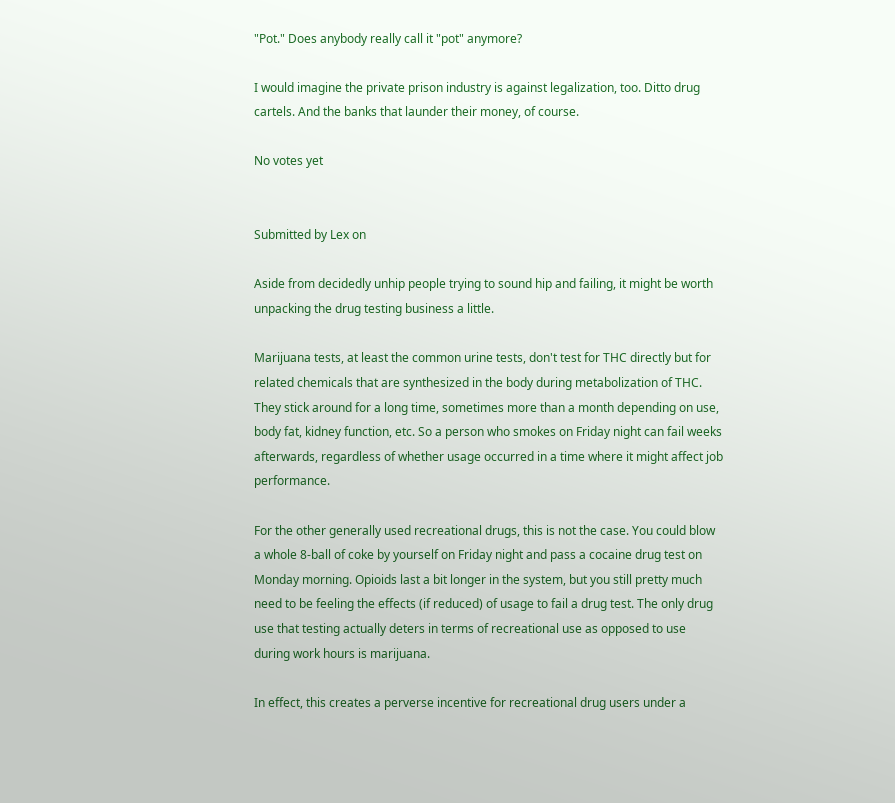"Pot." Does anybody really call it "pot" anymore?

I would imagine the private prison industry is against legalization, too. Ditto drug cartels. And the banks that launder their money, of course.

No votes yet


Submitted by Lex on

Aside from decidedly unhip people trying to sound hip and failing, it might be worth unpacking the drug testing business a little.

Marijuana tests, at least the common urine tests, don't test for THC directly but for related chemicals that are synthesized in the body during metabolization of THC. They stick around for a long time, sometimes more than a month depending on use, body fat, kidney function, etc. So a person who smokes on Friday night can fail weeks afterwards, regardless of whether usage occurred in a time where it might affect job performance.

For the other generally used recreational drugs, this is not the case. You could blow a whole 8-ball of coke by yourself on Friday night and pass a cocaine drug test on Monday morning. Opioids last a bit longer in the system, but you still pretty much need to be feeling the effects (if reduced) of usage to fail a drug test. The only drug use that testing actually deters in terms of recreational use as opposed to use during work hours is marijuana.

In effect, this creates a perverse incentive for recreational drug users under a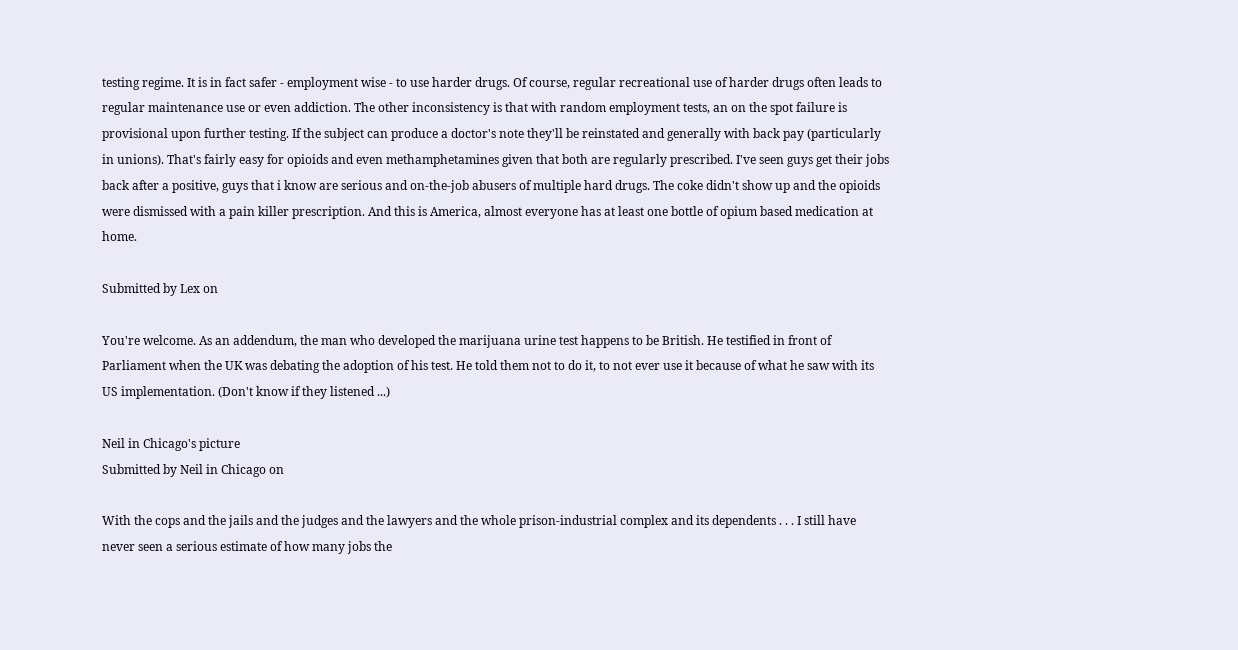testing regime. It is in fact safer - employment wise - to use harder drugs. Of course, regular recreational use of harder drugs often leads to regular maintenance use or even addiction. The other inconsistency is that with random employment tests, an on the spot failure is provisional upon further testing. If the subject can produce a doctor's note they'll be reinstated and generally with back pay (particularly in unions). That's fairly easy for opioids and even methamphetamines given that both are regularly prescribed. I've seen guys get their jobs back after a positive, guys that i know are serious and on-the-job abusers of multiple hard drugs. The coke didn't show up and the opioids were dismissed with a pain killer prescription. And this is America, almost everyone has at least one bottle of opium based medication at home.

Submitted by Lex on

You're welcome. As an addendum, the man who developed the marijuana urine test happens to be British. He testified in front of Parliament when the UK was debating the adoption of his test. He told them not to do it, to not ever use it because of what he saw with its US implementation. (Don't know if they listened ...)

Neil in Chicago's picture
Submitted by Neil in Chicago on

With the cops and the jails and the judges and the lawyers and the whole prison-industrial complex and its dependents . . . I still have never seen a serious estimate of how many jobs the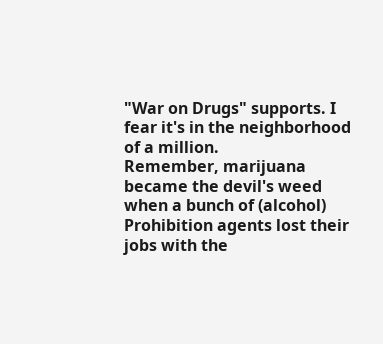"War on Drugs" supports. I fear it's in the neighborhood of a million.
Remember, marijuana became the devil's weed when a bunch of (alcohol) Prohibition agents lost their jobs with the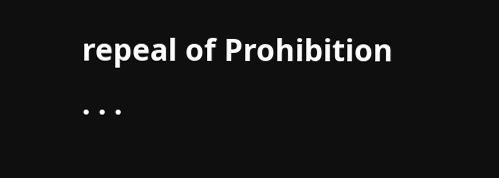repeal of Prohibition . . .